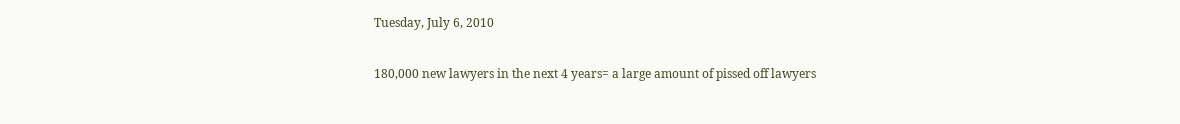Tuesday, July 6, 2010

180,000 new lawyers in the next 4 years= a large amount of pissed off lawyers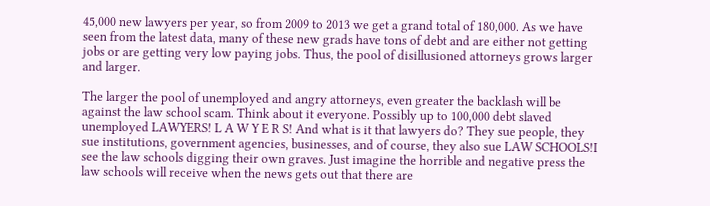45,000 new lawyers per year, so from 2009 to 2013 we get a grand total of 180,000. As we have seen from the latest data, many of these new grads have tons of debt and are either not getting jobs or are getting very low paying jobs. Thus, the pool of disillusioned attorneys grows larger and larger.

The larger the pool of unemployed and angry attorneys, even greater the backlash will be against the law school scam. Think about it everyone. Possibly up to 100,000 debt slaved unemployed LAWYERS! L A W Y E R S! And what is it that lawyers do? They sue people, they sue institutions, government agencies, businesses, and of course, they also sue LAW SCHOOLS!I see the law schools digging their own graves. Just imagine the horrible and negative press the law schools will receive when the news gets out that there are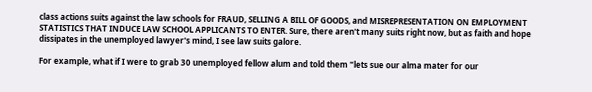class actions suits against the law schools for FRAUD, SELLING A BILL OF GOODS, and MISREPRESENTATION ON EMPLOYMENT STATISTICS THAT INDUCE LAW SCHOOL APPLICANTS TO ENTER. Sure, there aren't many suits right now, but as faith and hope dissipates in the unemployed lawyer's mind, I see law suits galore.

For example, what if I were to grab 30 unemployed fellow alum and told them "lets sue our alma mater for our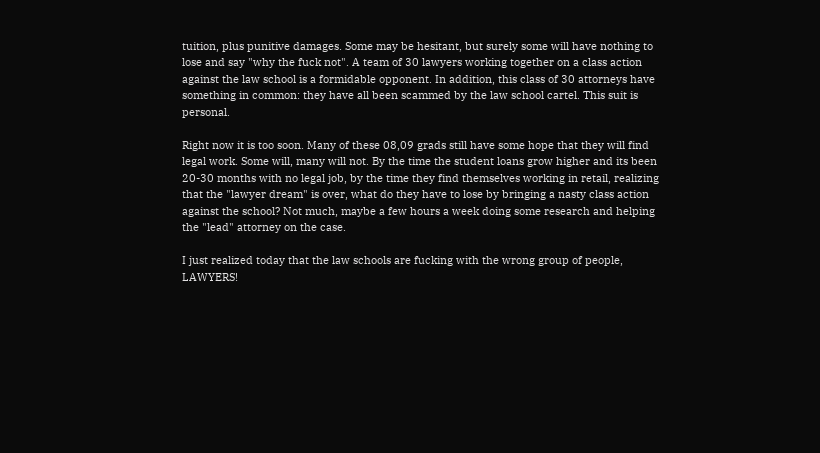tuition, plus punitive damages. Some may be hesitant, but surely some will have nothing to lose and say "why the fuck not". A team of 30 lawyers working together on a class action against the law school is a formidable opponent. In addition, this class of 30 attorneys have something in common: they have all been scammed by the law school cartel. This suit is personal.

Right now it is too soon. Many of these 08,09 grads still have some hope that they will find legal work. Some will, many will not. By the time the student loans grow higher and its been 20-30 months with no legal job, by the time they find themselves working in retail, realizing that the "lawyer dream" is over, what do they have to lose by bringing a nasty class action against the school? Not much, maybe a few hours a week doing some research and helping the "lead" attorney on the case.

I just realized today that the law schools are fucking with the wrong group of people, LAWYERS!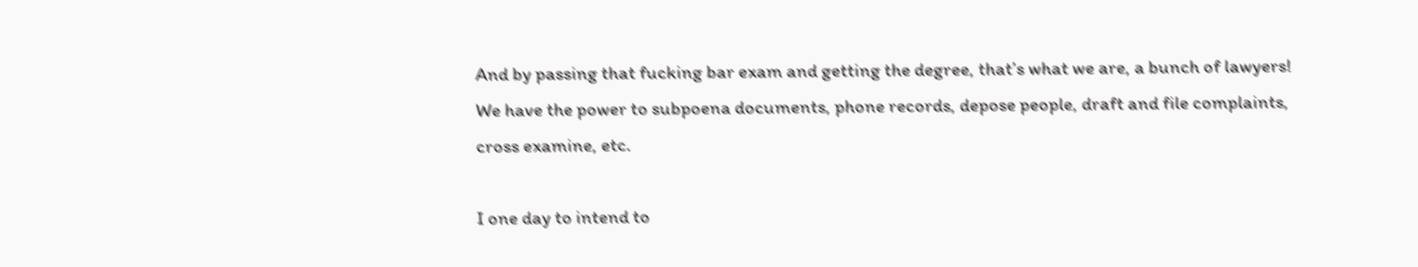And by passing that fucking bar exam and getting the degree, that’s what we are, a bunch of lawyers! We have the power to subpoena documents, phone records, depose people, draft and file complaints, cross examine, etc.

I one day to intend to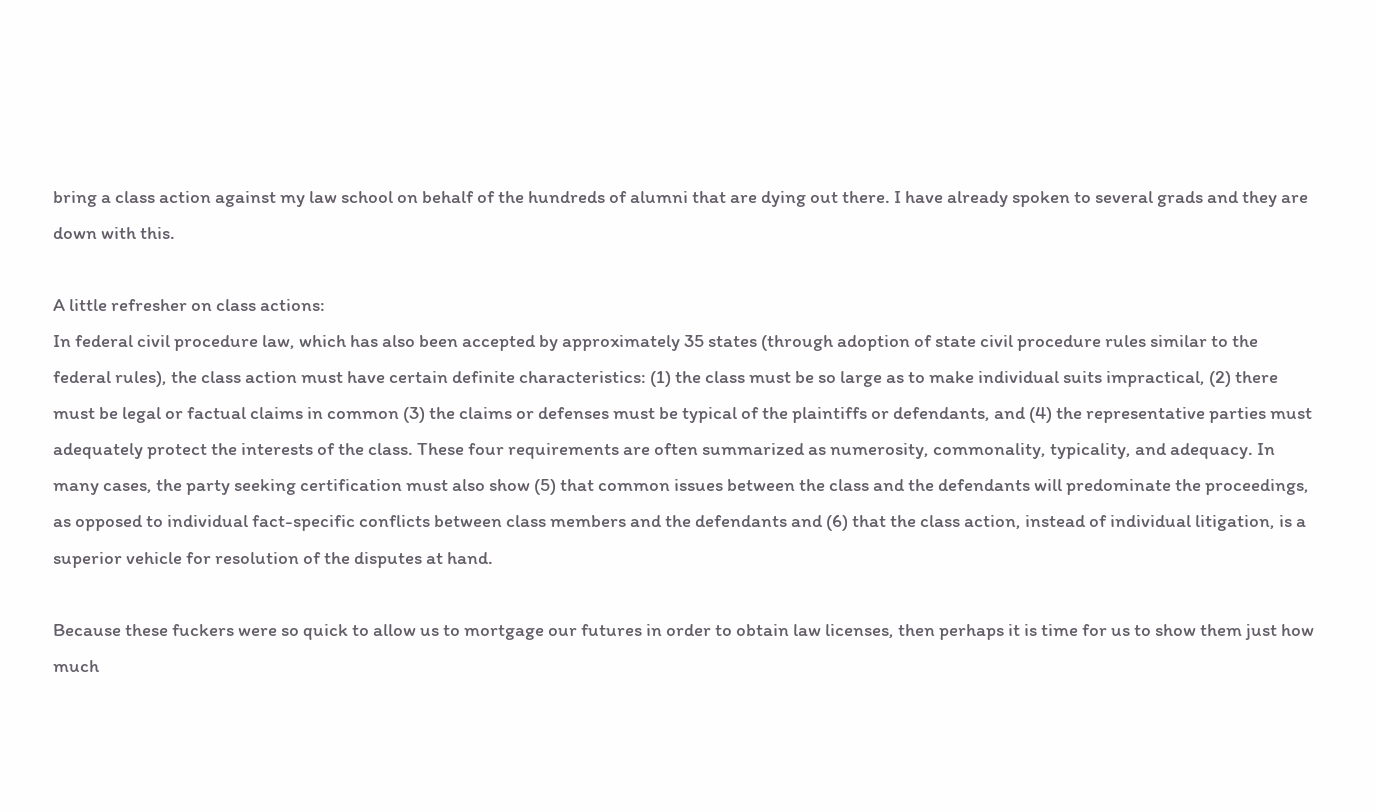bring a class action against my law school on behalf of the hundreds of alumni that are dying out there. I have already spoken to several grads and they are down with this.

A little refresher on class actions:
In federal civil procedure law, which has also been accepted by approximately 35 states (through adoption of state civil procedure rules similar to the federal rules), the class action must have certain definite characteristics: (1) the class must be so large as to make individual suits impractical, (2) there must be legal or factual claims in common (3) the claims or defenses must be typical of the plaintiffs or defendants, and (4) the representative parties must adequately protect the interests of the class. These four requirements are often summarized as numerosity, commonality, typicality, and adequacy. In many cases, the party seeking certification must also show (5) that common issues between the class and the defendants will predominate the proceedings, as opposed to individual fact-specific conflicts between class members and the defendants and (6) that the class action, instead of individual litigation, is a superior vehicle for resolution of the disputes at hand.

Because these fuckers were so quick to allow us to mortgage our futures in order to obtain law licenses, then perhaps it is time for us to show them just how much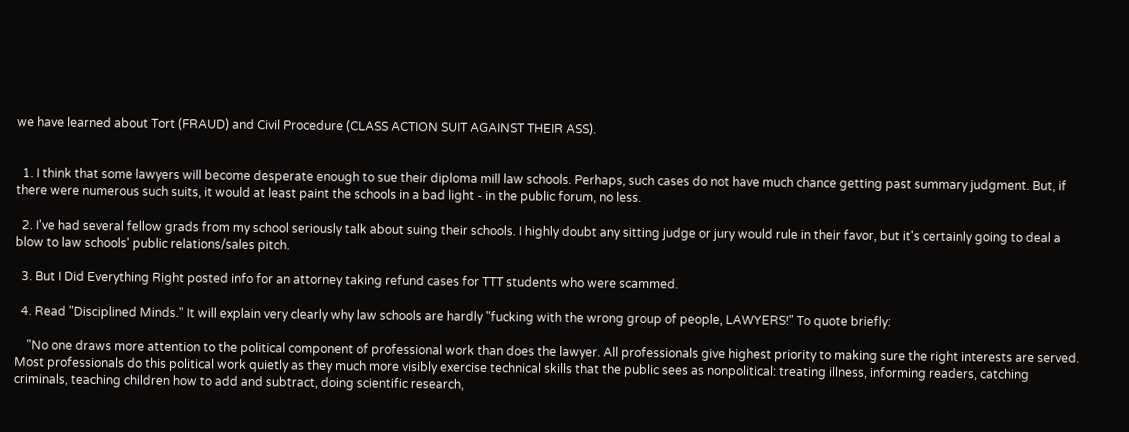we have learned about Tort (FRAUD) and Civil Procedure (CLASS ACTION SUIT AGAINST THEIR ASS).


  1. I think that some lawyers will become desperate enough to sue their diploma mill law schools. Perhaps, such cases do not have much chance getting past summary judgment. But, if there were numerous such suits, it would at least paint the schools in a bad light - in the public forum, no less.

  2. I've had several fellow grads from my school seriously talk about suing their schools. I highly doubt any sitting judge or jury would rule in their favor, but it's certainly going to deal a blow to law schools' public relations/sales pitch.

  3. But I Did Everything Right posted info for an attorney taking refund cases for TTT students who were scammed.

  4. Read "Disciplined Minds." It will explain very clearly why law schools are hardly "fucking with the wrong group of people, LAWYERS!" To quote briefly:

    "No one draws more attention to the political component of professional work than does the lawyer. All professionals give highest priority to making sure the right interests are served. Most professionals do this political work quietly as they much more visibly exercise technical skills that the public sees as nonpolitical: treating illness, informing readers, catching criminals, teaching children how to add and subtract, doing scientific research,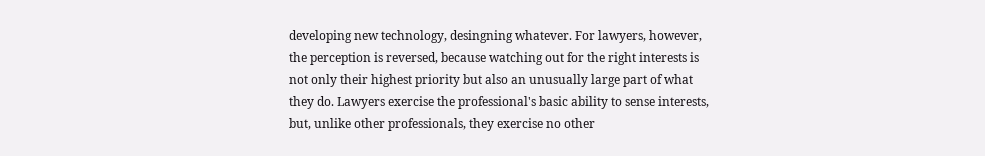developing new technology, desingning whatever. For lawyers, however, the perception is reversed, because watching out for the right interests is not only their highest priority but also an unusually large part of what they do. Lawyers exercise the professional's basic ability to sense interests, but, unlike other professionals, they exercise no other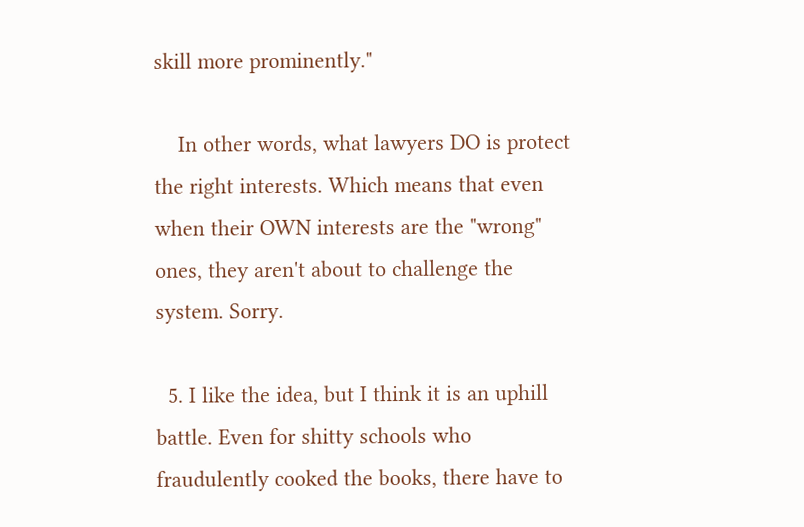skill more prominently."

    In other words, what lawyers DO is protect the right interests. Which means that even when their OWN interests are the "wrong" ones, they aren't about to challenge the system. Sorry.

  5. I like the idea, but I think it is an uphill battle. Even for shitty schools who fraudulently cooked the books, there have to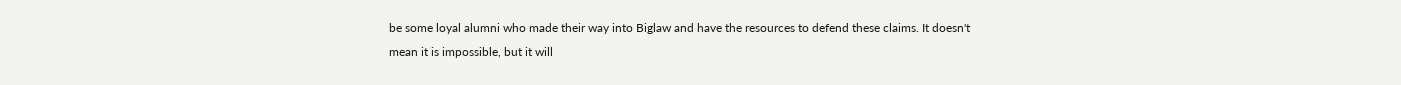be some loyal alumni who made their way into Biglaw and have the resources to defend these claims. It doesn't mean it is impossible, but it will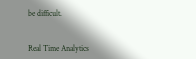be difficult.


Real Time Analytics